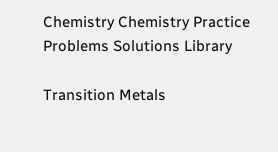Chemistry Chemistry Practice Problems Solutions Library

Transition Metals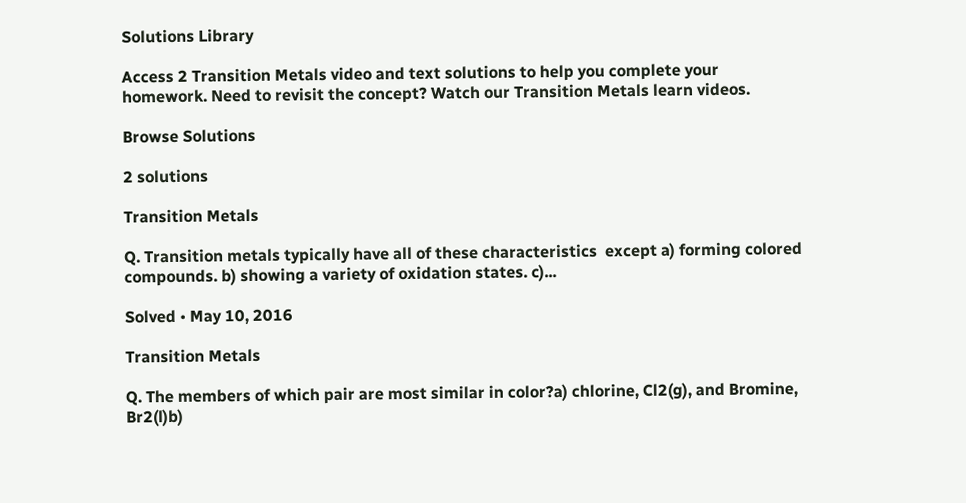Solutions Library

Access 2 Transition Metals video and text solutions to help you complete your homework. Need to revisit the concept? Watch our Transition Metals learn videos.

Browse Solutions

2 solutions

Transition Metals

Q. Transition metals typically have all of these characteristics  except a) forming colored compounds. b) showing a variety of oxidation states. c)...

Solved • May 10, 2016

Transition Metals

Q. The members of which pair are most similar in color?a) chlorine, Cl2(g), and Bromine, Br2(l)b)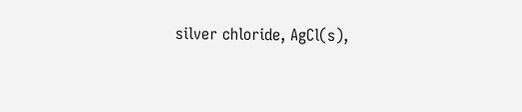silver chloride, AgCl(s),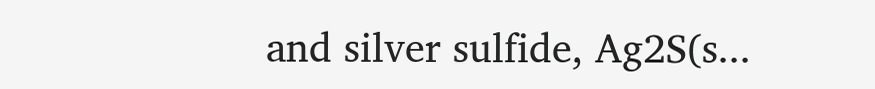and silver sulfide, Ag2S(s...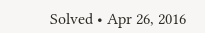Solved • Apr 26, 2016